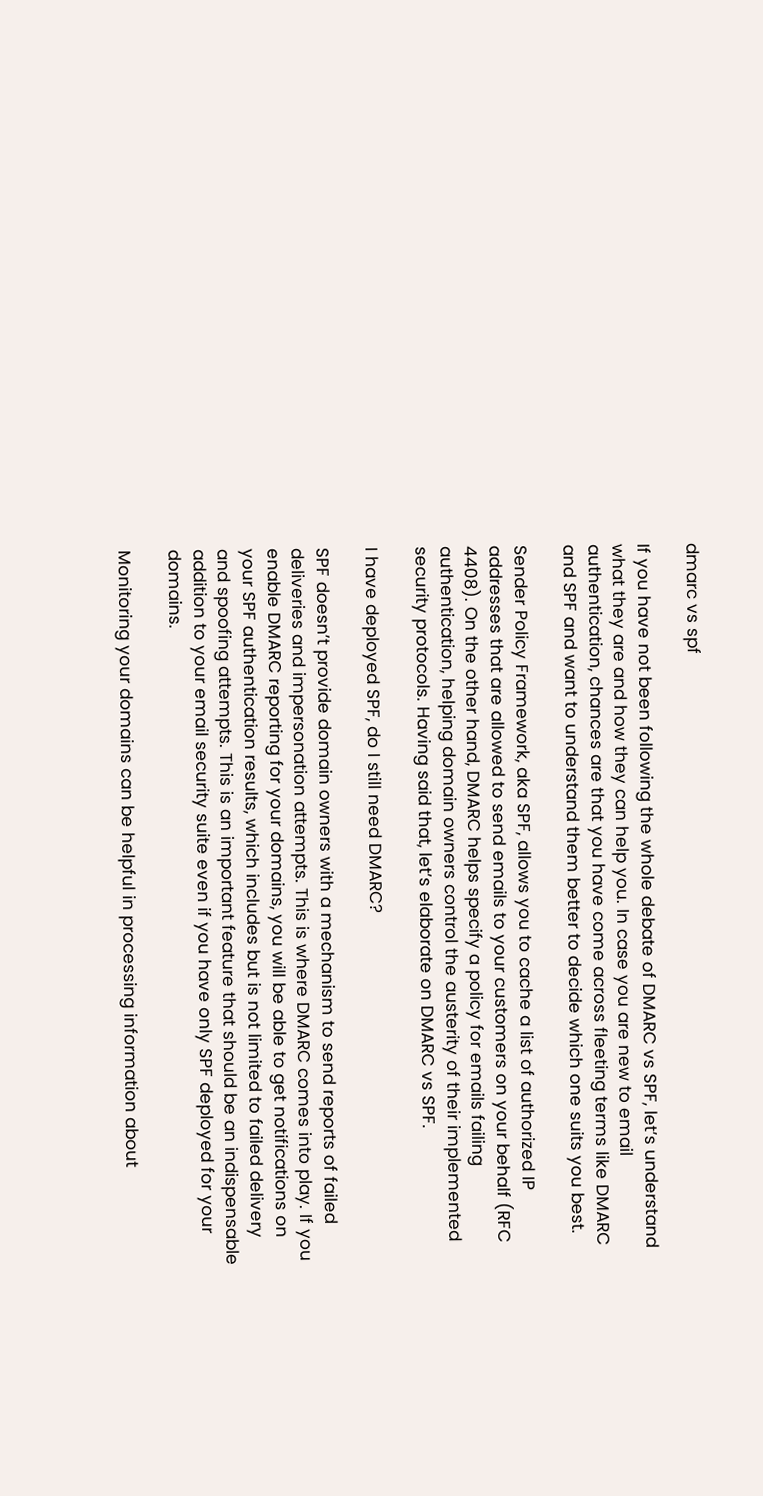dmarc vs spf

If you have not been following the whole debate of DMARC vs SPF, let’s understand what they are and how they can help you. In case you are new to email authentication, chances are that you have come across fleeting terms like DMARC and SPF and want to understand them better to decide which one suits you best.

Sender Policy Framework, aka SPF, allows you to cache a list of authorized IP addresses that are allowed to send emails to your customers on your behalf (RFC 4408). On the other hand, DMARC helps specify a policy for emails failing authentication, helping domain owners control the austerity of their implemented security protocols. Having said that, let’s elaborate on DMARC vs SPF.

I have deployed SPF, do I still need DMARC?

SPF doesn’t provide domain owners with a mechanism to send reports of failed deliveries and impersonation attempts. This is where DMARC comes into play. If you enable DMARC reporting for your domains, you will be able to get notifications on your SPF authentication results, which includes but is not limited to failed delivery and spoofing attempts. This is an important feature that should be an indispensable addition to your email security suite even if you have only SPF deployed for your domains.

Monitoring your domains can be helpful in processing information about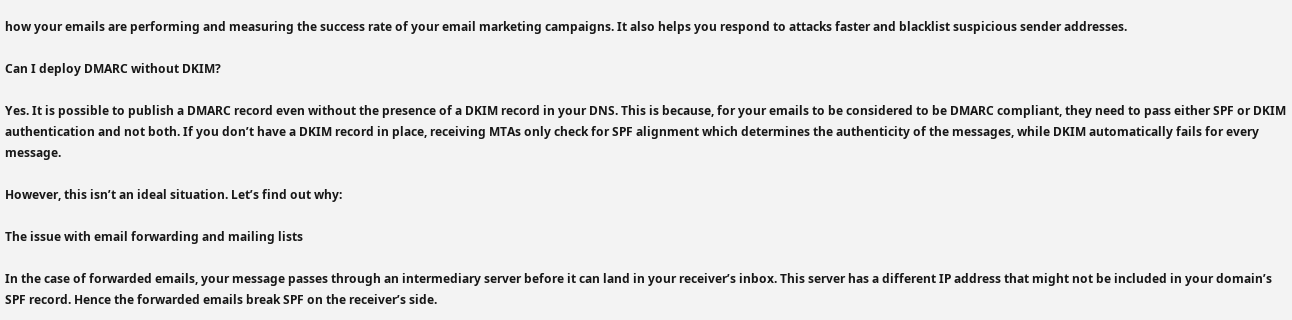how your emails are performing and measuring the success rate of your email marketing campaigns. It also helps you respond to attacks faster and blacklist suspicious sender addresses.

Can I deploy DMARC without DKIM?

Yes. It is possible to publish a DMARC record even without the presence of a DKIM record in your DNS. This is because, for your emails to be considered to be DMARC compliant, they need to pass either SPF or DKIM authentication and not both. If you don’t have a DKIM record in place, receiving MTAs only check for SPF alignment which determines the authenticity of the messages, while DKIM automatically fails for every message.

However, this isn’t an ideal situation. Let’s find out why:

The issue with email forwarding and mailing lists

In the case of forwarded emails, your message passes through an intermediary server before it can land in your receiver’s inbox. This server has a different IP address that might not be included in your domain’s SPF record. Hence the forwarded emails break SPF on the receiver’s side.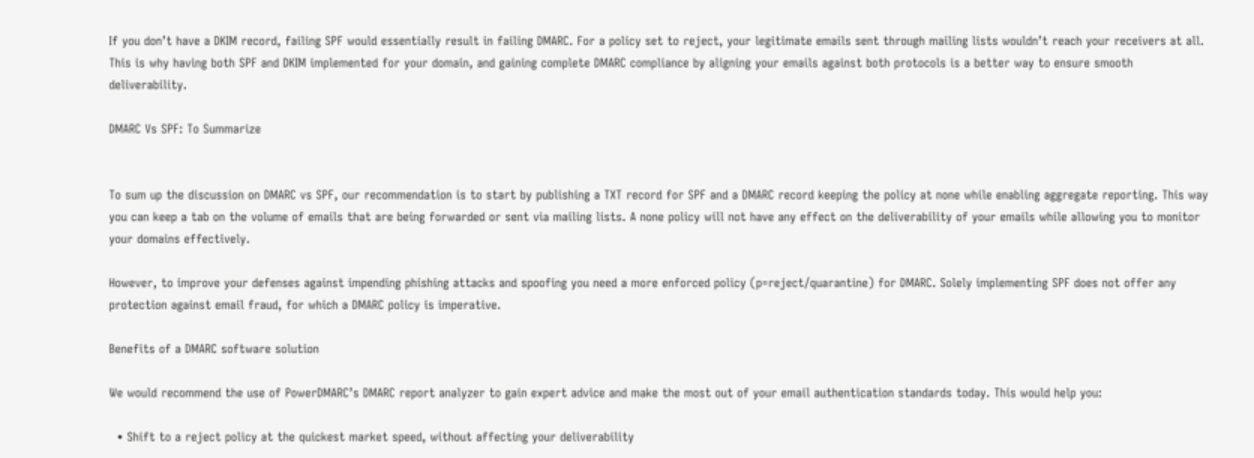If you don’t have a DKIM record, failing SPF would essentially result in failing DMARC. For a policy set to reject, your legitimate emails sent through mailing lists wouldn’t reach your receivers at all. This is why having both SPF and DKIM implemented for your domain, and gaining complete DMARC compliance by aligning your emails against both protocols is a better way to ensure smooth deliverability.

DMARC Vs SPF: To Summarize


To sum up the discussion on DMARC vs SPF, our recommendation is to start by publishing a TXT record for SPF and a DMARC record keeping the policy at none while enabling aggregate reporting. This way you can keep a tab on the volume of emails that are being forwarded or sent via mailing lists. A none policy will not have any effect on the deliverability of your emails while allowing you to monitor your domains effectively.

However, to improve your defenses against impending phishing attacks and spoofing you need a more enforced policy (p=reject/quarantine) for DMARC. Solely implementing SPF does not offer any protection against email fraud, for which a DMARC policy is imperative.

Benefits of a DMARC software solution

We would recommend the use of PowerDMARC’s DMARC report analyzer to gain expert advice and make the most out of your email authentication standards today. This would help you:

  • Shift to a reject policy at the quickest market speed, without affecting your deliverability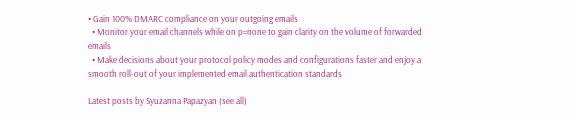• Gain 100% DMARC compliance on your outgoing emails
  • Monitor your email channels while on p=none to gain clarity on the volume of forwarded emails
  • Make decisions about your protocol policy modes and configurations faster and enjoy a smooth roll-out of your implemented email authentication standards

Latest posts by Syuzanna Papazyan (see all)